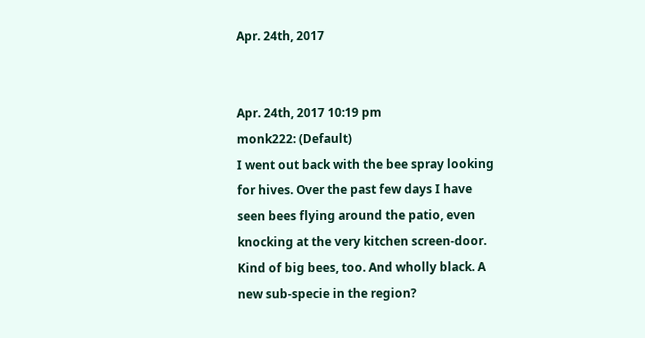Apr. 24th, 2017


Apr. 24th, 2017 10:19 pm
monk222: (Default)
I went out back with the bee spray looking for hives. Over the past few days I have seen bees flying around the patio, even knocking at the very kitchen screen-door. Kind of big bees, too. And wholly black. A new sub-specie in the region?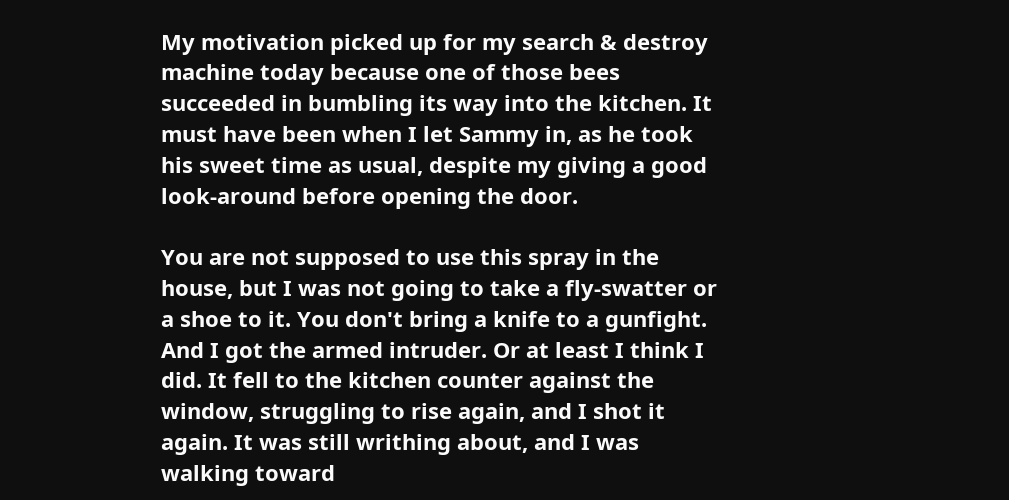My motivation picked up for my search & destroy machine today because one of those bees succeeded in bumbling its way into the kitchen. It must have been when I let Sammy in, as he took his sweet time as usual, despite my giving a good look-around before opening the door.

You are not supposed to use this spray in the house, but I was not going to take a fly-swatter or a shoe to it. You don't bring a knife to a gunfight. And I got the armed intruder. Or at least I think I did. It fell to the kitchen counter against the window, struggling to rise again, and I shot it again. It was still writhing about, and I was walking toward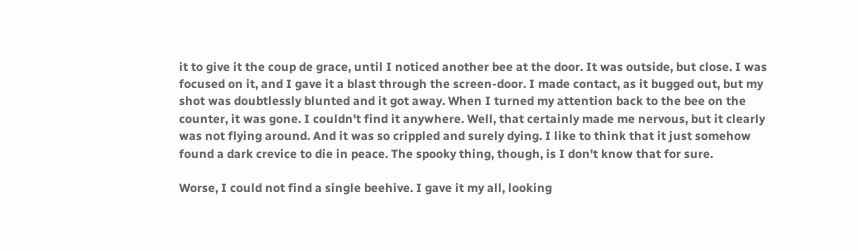it to give it the coup de grace, until I noticed another bee at the door. It was outside, but close. I was focused on it, and I gave it a blast through the screen-door. I made contact, as it bugged out, but my shot was doubtlessly blunted and it got away. When I turned my attention back to the bee on the counter, it was gone. I couldn't find it anywhere. Well, that certainly made me nervous, but it clearly was not flying around. And it was so crippled and surely dying. I like to think that it just somehow found a dark crevice to die in peace. The spooky thing, though, is I don't know that for sure.

Worse, I could not find a single beehive. I gave it my all, looking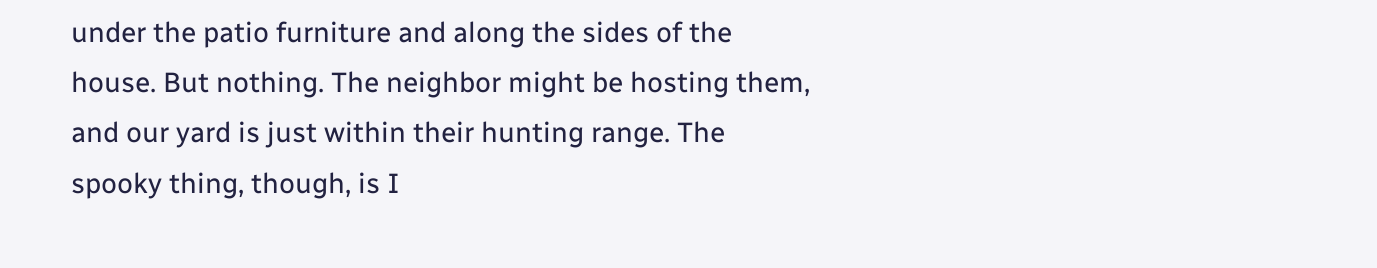under the patio furniture and along the sides of the house. But nothing. The neighbor might be hosting them, and our yard is just within their hunting range. The spooky thing, though, is I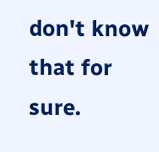don't know that for sure.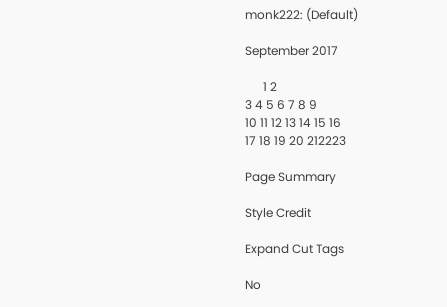monk222: (Default)

September 2017

      1 2
3 4 5 6 7 8 9
10 11 12 13 14 15 16
17 18 19 20 212223

Page Summary

Style Credit

Expand Cut Tags

No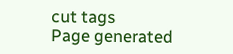cut tags
Page generated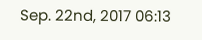Sep. 22nd, 2017 06:13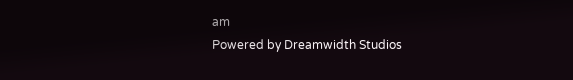am
Powered by Dreamwidth Studios